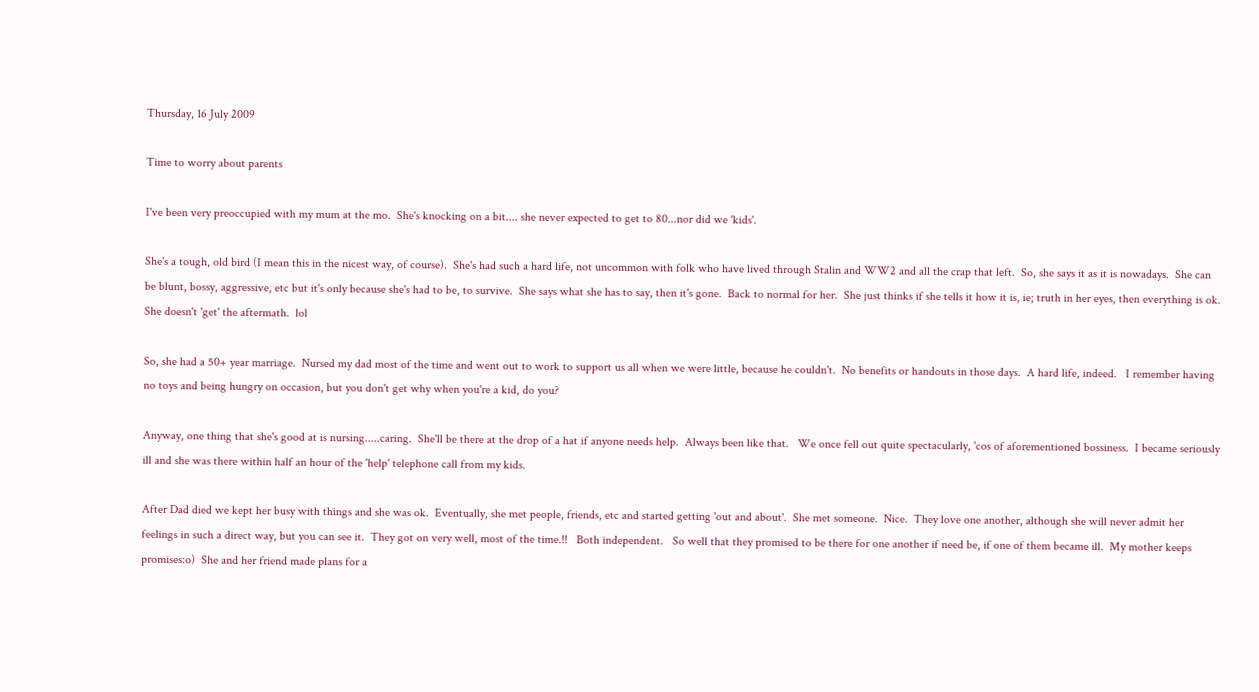Thursday, 16 July 2009

Time to worry about parents

I've been very preoccupied with my mum at the mo.  She's knocking on a bit.... she never expected to get to 80...nor did we 'kids'.

She's a tough, old bird (I mean this in the nicest way, of course).  She's had such a hard life, not uncommon with folk who have lived through Stalin and WW2 and all the crap that left.  So, she says it as it is nowadays.  She can be blunt, bossy, aggressive, etc but it's only because she's had to be, to survive.  She says what she has to say, then it's gone.  Back to normal for her.  She just thinks if she tells it how it is, ie; truth in her eyes, then everything is ok.   She doesn't 'get' the aftermath.  lol

So, she had a 50+ year marriage.  Nursed my dad most of the time and went out to work to support us all when we were little, because he couldn't.  No benefits or handouts in those days.  A hard life, indeed.   I remember having no toys and being hungry on occasion, but you don't get why when you're a kid, do you?

Anyway, one thing that she's good at is nursing.....caring.  She'll be there at the drop of a hat if anyone needs help.  Always been like that.   We once fell out quite spectacularly, 'cos of aforementioned bossiness.  I became seriously ill and she was there within half an hour of the 'help' telephone call from my kids.

After Dad died we kept her busy with things and she was ok.  Eventually, she met people, friends, etc and started getting 'out and about'.  She met someone.  Nice.  They love one another, although she will never admit her feelings in such a direct way, but you can see it.  They got on very well, most of the time.!!   Both independent.   So well that they promised to be there for one another if need be, if one of them became ill.  My mother keeps promises:o)  She and her friend made plans for a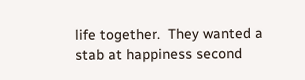life together.  They wanted a stab at happiness second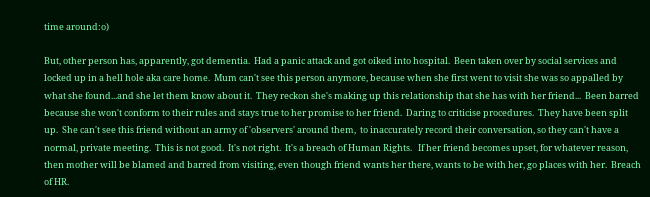time around:o)

But, other person has, apparently, got dementia.  Had a panic attack and got oiked into hospital.  Been taken over by social services and locked up in a hell hole aka care home.  Mum can't see this person anymore, because when she first went to visit she was so appalled by what she found...and she let them know about it.  They reckon she's making up this relationship that she has with her friend...  Been barred because she won't conform to their rules and stays true to her promise to her friend.  Daring to criticise procedures.  They have been split up.  She can't see this friend without an army of 'observers' around them,  to inaccurately record their conversation, so they can't have a normal, private meeting.  This is not good.  It's not right.  It's a breach of Human Rights.   If her friend becomes upset, for whatever reason, then mother will be blamed and barred from visiting, even though friend wants her there, wants to be with her, go places with her.  Breach of HR.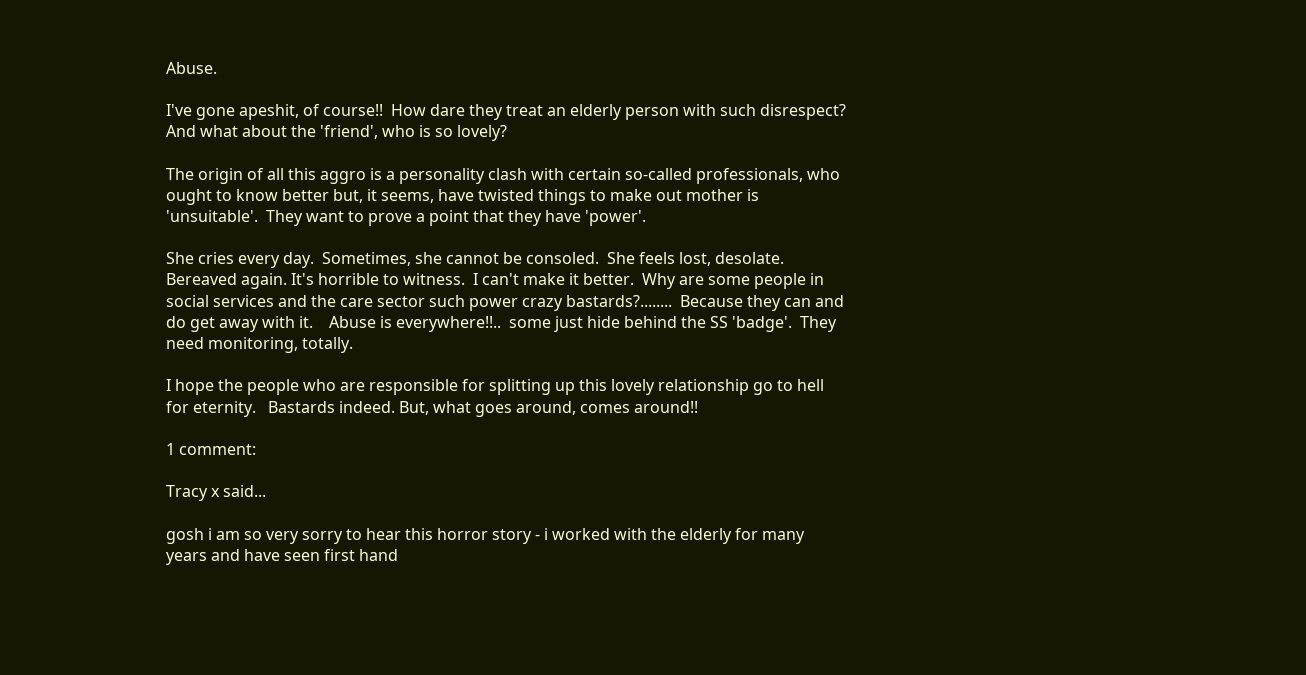Abuse.

I've gone apeshit, of course!!  How dare they treat an elderly person with such disrespect?   And what about the 'friend', who is so lovely?

The origin of all this aggro is a personality clash with certain so-called professionals, who ought to know better but, it seems, have twisted things to make out mother is 'unsuitable'.  They want to prove a point that they have 'power'.

She cries every day.  Sometimes, she cannot be consoled.  She feels lost, desolate.  Bereaved again. It's horrible to witness.  I can't make it better.  Why are some people in social services and the care sector such power crazy bastards?........  Because they can and do get away with it.    Abuse is everywhere!!..  some just hide behind the SS 'badge'.  They need monitoring, totally.

I hope the people who are responsible for splitting up this lovely relationship go to hell for eternity.   Bastards indeed. But, what goes around, comes around!!

1 comment:

Tracy x said...

gosh i am so very sorry to hear this horror story - i worked with the elderly for many years and have seen first hand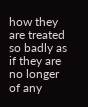how they are treated so badly as if they are no longer of any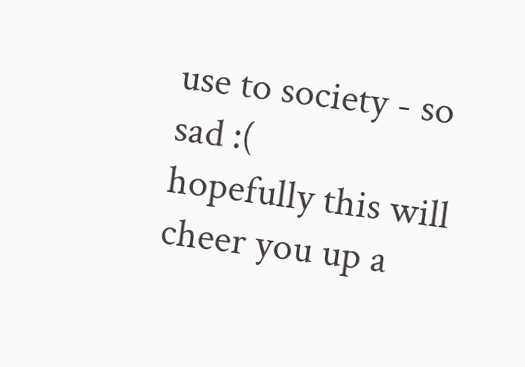use to society - so sad :(
hopefully this will cheer you up a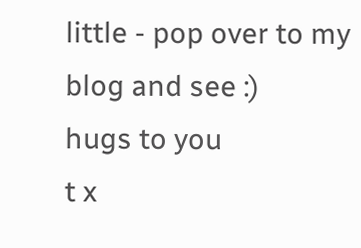little - pop over to my blog and see :)
hugs to you
t x